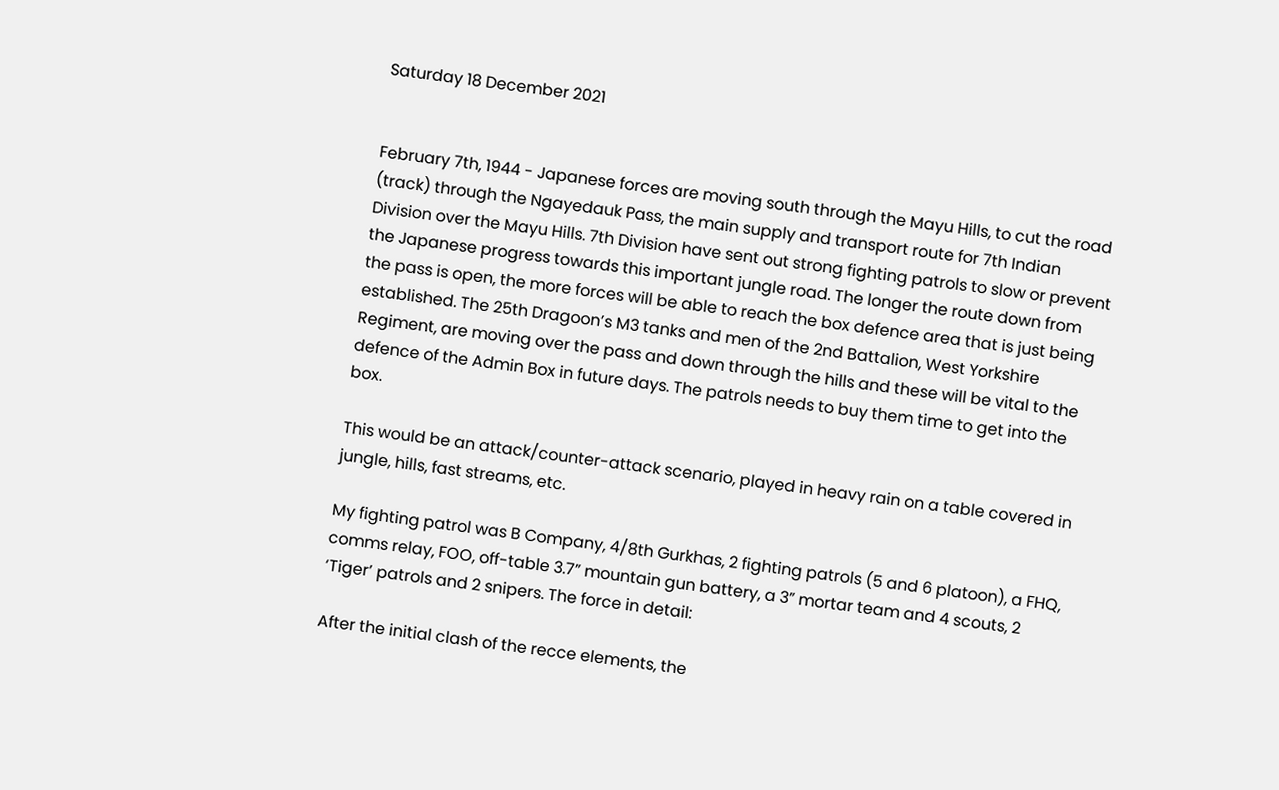Saturday 18 December 2021


February 7th, 1944 - Japanese forces are moving south through the Mayu Hills, to cut the road (track) through the Ngayedauk Pass, the main supply and transport route for 7th Indian Division over the Mayu Hills. 7th Division have sent out strong fighting patrols to slow or prevent the Japanese progress towards this important jungle road. The longer the route down from the pass is open, the more forces will be able to reach the box defence area that is just being established. The 25th Dragoon’s M3 tanks and men of the 2nd Battalion, West Yorkshire Regiment, are moving over the pass and down through the hills and these will be vital to the defence of the Admin Box in future days. The patrols needs to buy them time to get into the box.

This would be an attack/counter-attack scenario, played in heavy rain on a table covered in jungle, hills, fast streams, etc.

My fighting patrol was B Company, 4/8th Gurkhas, 2 fighting patrols (5 and 6 platoon), a FHQ, comms relay, FOO, off-table 3.7” mountain gun battery, a 3” mortar team and 4 scouts, 2 ‘Tiger’ patrols and 2 snipers. The force in detail:

After the initial clash of the recce elements, the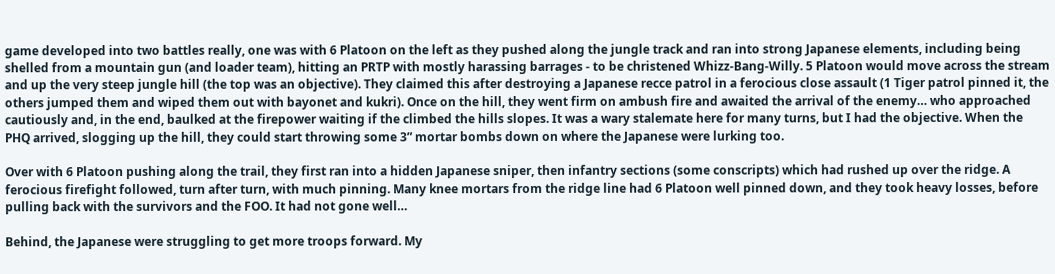game developed into two battles really, one was with 6 Platoon on the left as they pushed along the jungle track and ran into strong Japanese elements, including being shelled from a mountain gun (and loader team), hitting an PRTP with mostly harassing barrages - to be christened Whizz-Bang-Willy. 5 Platoon would move across the stream and up the very steep jungle hill (the top was an objective). They claimed this after destroying a Japanese recce patrol in a ferocious close assault (1 Tiger patrol pinned it, the others jumped them and wiped them out with bayonet and kukri). Once on the hill, they went firm on ambush fire and awaited the arrival of the enemy… who approached cautiously and, in the end, baulked at the firepower waiting if the climbed the hills slopes. It was a wary stalemate here for many turns, but I had the objective. When the PHQ arrived, slogging up the hill, they could start throwing some 3” mortar bombs down on where the Japanese were lurking too.

Over with 6 Platoon pushing along the trail, they first ran into a hidden Japanese sniper, then infantry sections (some conscripts) which had rushed up over the ridge. A ferocious firefight followed, turn after turn, with much pinning. Many knee mortars from the ridge line had 6 Platoon well pinned down, and they took heavy losses, before pulling back with the survivors and the FOO. It had not gone well…

Behind, the Japanese were struggling to get more troops forward. My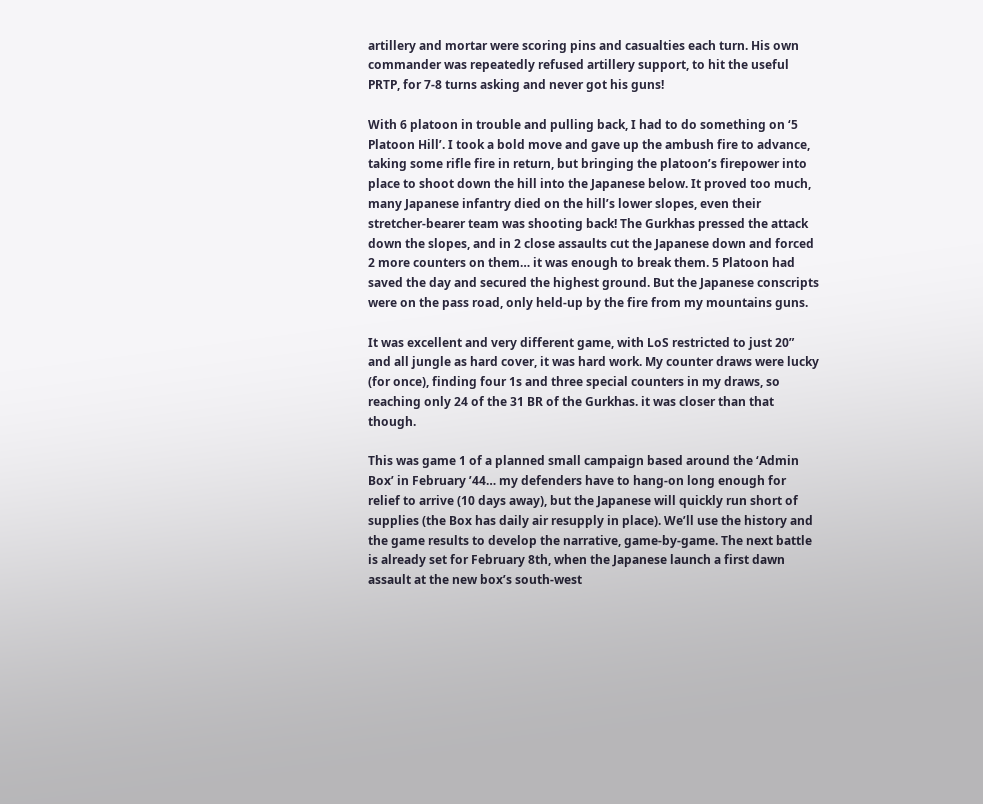artillery and mortar were scoring pins and casualties each turn. His own commander was repeatedly refused artillery support, to hit the useful PRTP, for 7-8 turns asking and never got his guns!

With 6 platoon in trouble and pulling back, I had to do something on ‘5 Platoon Hill’. I took a bold move and gave up the ambush fire to advance, taking some rifle fire in return, but bringing the platoon’s firepower into place to shoot down the hill into the Japanese below. It proved too much, many Japanese infantry died on the hill’s lower slopes, even their stretcher-bearer team was shooting back! The Gurkhas pressed the attack down the slopes, and in 2 close assaults cut the Japanese down and forced 2 more counters on them… it was enough to break them. 5 Platoon had saved the day and secured the highest ground. But the Japanese conscripts were on the pass road, only held-up by the fire from my mountains guns.

It was excellent and very different game, with LoS restricted to just 20” and all jungle as hard cover, it was hard work. My counter draws were lucky (for once), finding four 1s and three special counters in my draws, so reaching only 24 of the 31 BR of the Gurkhas. it was closer than that though.

This was game 1 of a planned small campaign based around the ‘Admin Box’ in February ’44… my defenders have to hang-on long enough for relief to arrive (10 days away), but the Japanese will quickly run short of supplies (the Box has daily air resupply in place). We’ll use the history and the game results to develop the narrative, game-by-game. The next battle is already set for February 8th, when the Japanese launch a first dawn assault at the new box’s south-west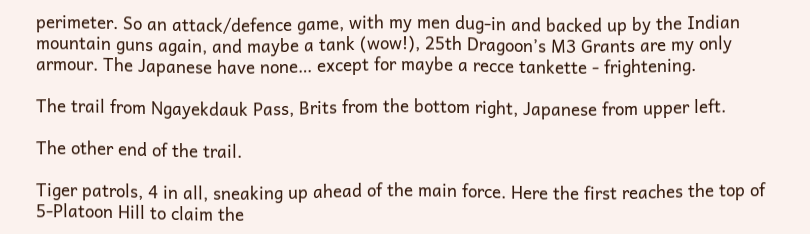perimeter. So an attack/defence game, with my men dug-in and backed up by the Indian mountain guns again, and maybe a tank (wow!), 25th Dragoon’s M3 Grants are my only armour. The Japanese have none… except for maybe a recce tankette - frightening.

The trail from Ngayekdauk Pass, Brits from the bottom right, Japanese from upper left.

The other end of the trail.

Tiger patrols, 4 in all, sneaking up ahead of the main force. Here the first reaches the top of 5-Platoon Hill to claim the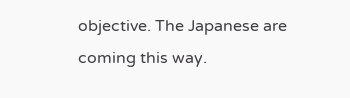objective. The Japanese are coming this way.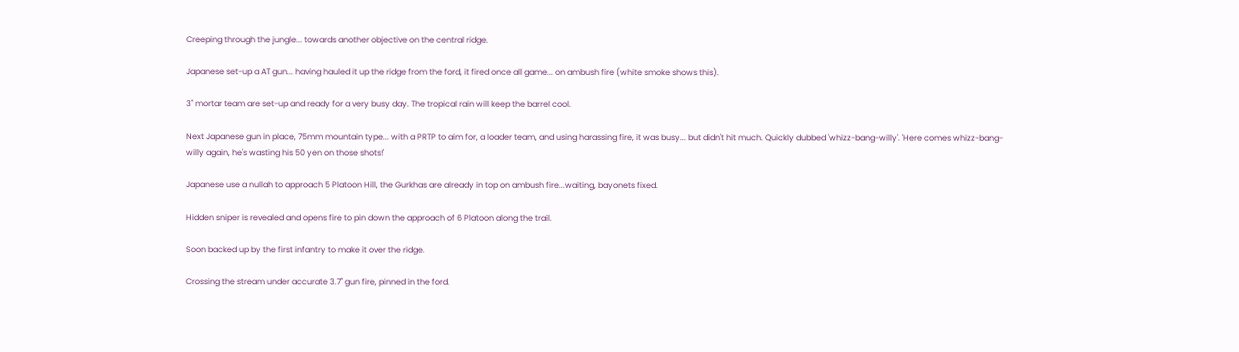Creeping through the jungle... towards another objective on the central ridge.

Japanese set-up a AT gun... having hauled it up the ridge from the ford, it fired once all game... on ambush fire (white smoke shows this).

3" mortar team are set-up and ready for a very busy day. The tropical rain will keep the barrel cool.

Next Japanese gun in place, 75mm mountain type... with a PRTP to aim for, a loader team, and using harassing fire, it was busy... but didn't hit much. Quickly dubbed 'whizz-bang-willy'. 'Here comes whizz-bang-willy again, he's wasting his 50 yen on those shots!'

Japanese use a nullah to approach 5 Platoon Hill, the Gurkhas are already in top on ambush fire...waiting, bayonets fixed.

Hidden sniper is revealed and opens fire to pin down the approach of 6 Platoon along the trail.

Soon backed up by the first infantry to make it over the ridge.

Crossing the stream under accurate 3.7" gun fire, pinned in the ford.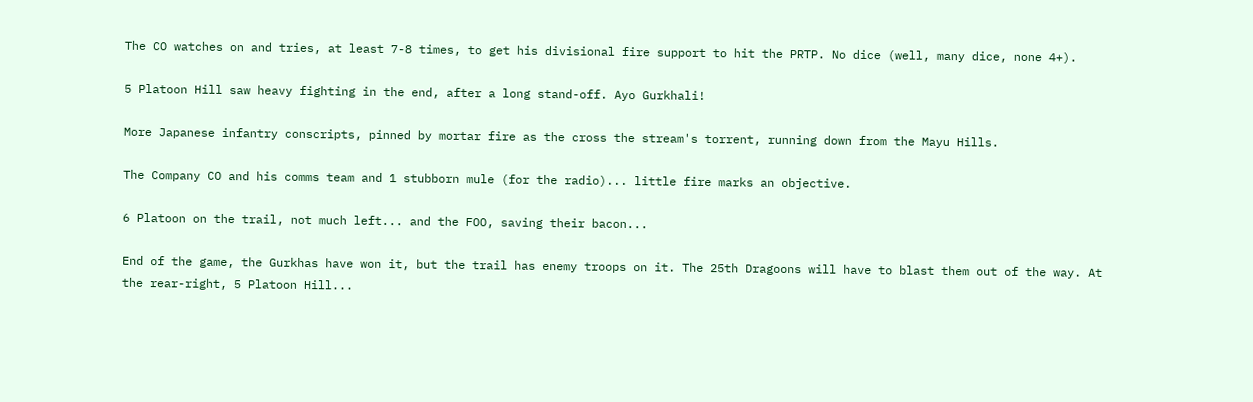The CO watches on and tries, at least 7-8 times, to get his divisional fire support to hit the PRTP. No dice (well, many dice, none 4+).

5 Platoon Hill saw heavy fighting in the end, after a long stand-off. Ayo Gurkhali!

More Japanese infantry conscripts, pinned by mortar fire as the cross the stream's torrent, running down from the Mayu Hills.

The Company CO and his comms team and 1 stubborn mule (for the radio)... little fire marks an objective.

6 Platoon on the trail, not much left... and the FOO, saving their bacon...

End of the game, the Gurkhas have won it, but the trail has enemy troops on it. The 25th Dragoons will have to blast them out of the way. At the rear-right, 5 Platoon Hill...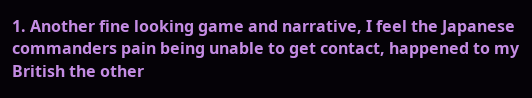1. Another fine looking game and narrative, I feel the Japanese commanders pain being unable to get contact, happened to my British the other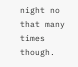night no that many times though.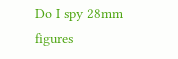Do I spy 28mm figures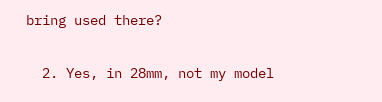bring used there?

  2. Yes, in 28mm, not my model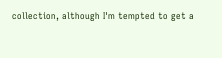collection, although I'm tempted to get a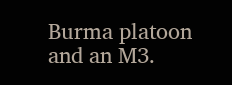Burma platoon and an M3.